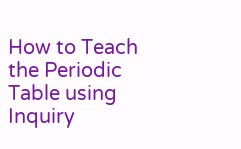How to Teach the Periodic Table using Inquiry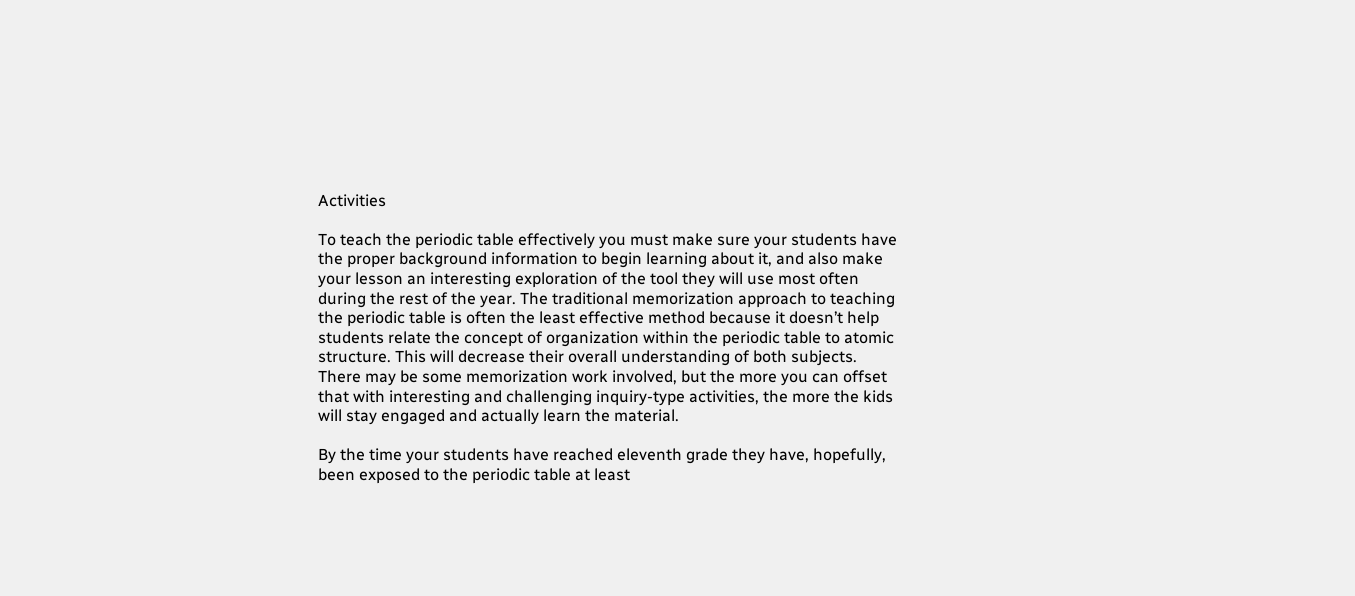Activities

To teach the periodic table effectively you must make sure your students have the proper background information to begin learning about it, and also make your lesson an interesting exploration of the tool they will use most often during the rest of the year. The traditional memorization approach to teaching the periodic table is often the least effective method because it doesn’t help students relate the concept of organization within the periodic table to atomic structure. This will decrease their overall understanding of both subjects. There may be some memorization work involved, but the more you can offset that with interesting and challenging inquiry-type activities, the more the kids will stay engaged and actually learn the material.

By the time your students have reached eleventh grade they have, hopefully, been exposed to the periodic table at least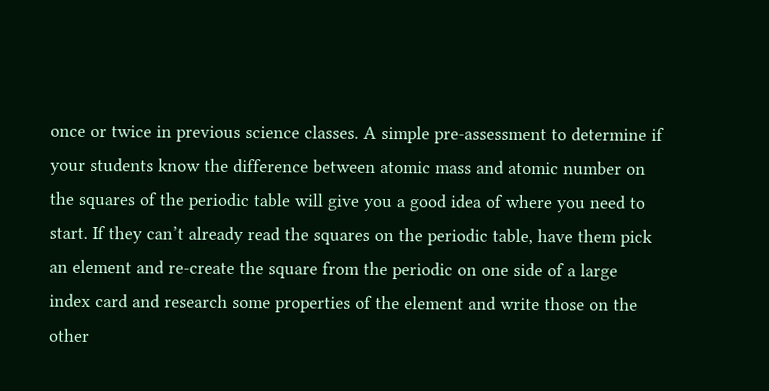once or twice in previous science classes. A simple pre-assessment to determine if your students know the difference between atomic mass and atomic number on the squares of the periodic table will give you a good idea of where you need to start. If they can’t already read the squares on the periodic table, have them pick an element and re-create the square from the periodic on one side of a large index card and research some properties of the element and write those on the other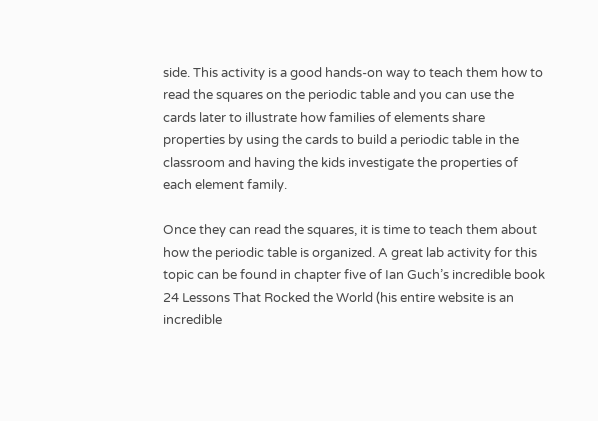side. This activity is a good hands-on way to teach them how to read the squares on the periodic table and you can use the cards later to illustrate how families of elements share properties by using the cards to build a periodic table in the classroom and having the kids investigate the properties of each element family.

Once they can read the squares, it is time to teach them about how the periodic table is organized. A great lab activity for this topic can be found in chapter five of Ian Guch’s incredible book 24 Lessons That Rocked the World (his entire website is an incredible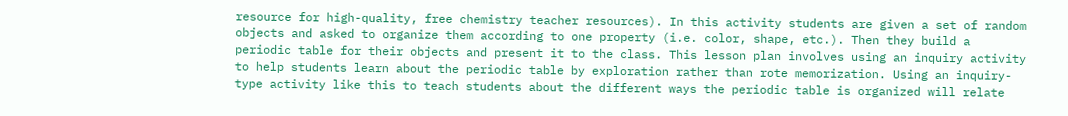resource for high-quality, free chemistry teacher resources). In this activity students are given a set of random objects and asked to organize them according to one property (i.e. color, shape, etc.). Then they build a periodic table for their objects and present it to the class. This lesson plan involves using an inquiry activity to help students learn about the periodic table by exploration rather than rote memorization. Using an inquiry-type activity like this to teach students about the different ways the periodic table is organized will relate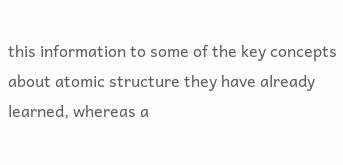this information to some of the key concepts about atomic structure they have already learned, whereas a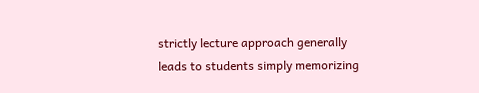strictly lecture approach generally leads to students simply memorizing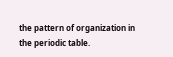the pattern of organization in the periodic table.